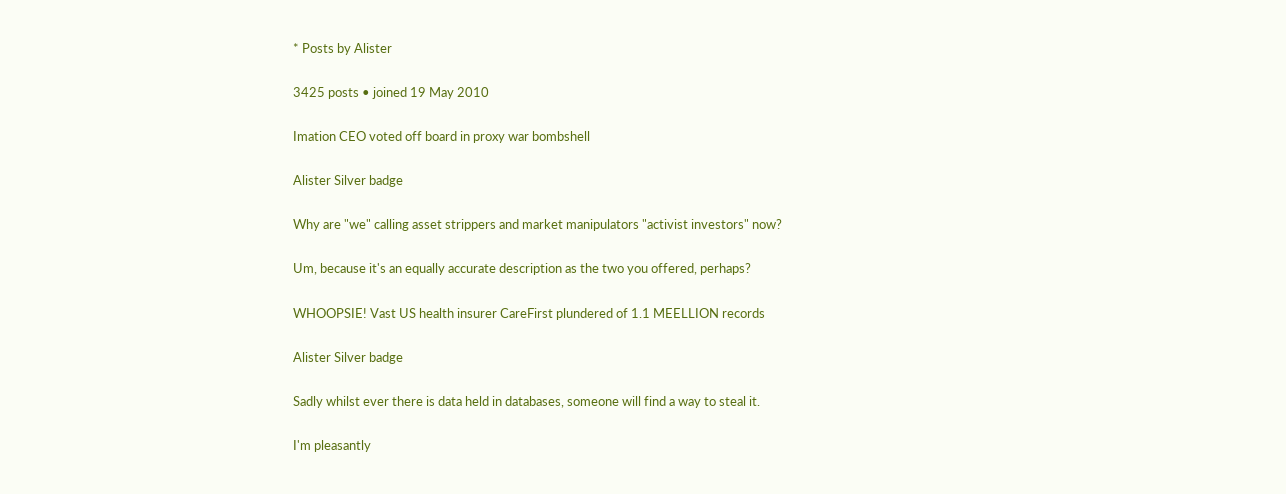* Posts by Alister

3425 posts • joined 19 May 2010

Imation CEO voted off board in proxy war bombshell

Alister Silver badge

Why are "we" calling asset strippers and market manipulators "activist investors" now?

Um, because it's an equally accurate description as the two you offered, perhaps?

WHOOPSIE! Vast US health insurer CareFirst plundered of 1.1 MEELLION records

Alister Silver badge

Sadly whilst ever there is data held in databases, someone will find a way to steal it.

I'm pleasantly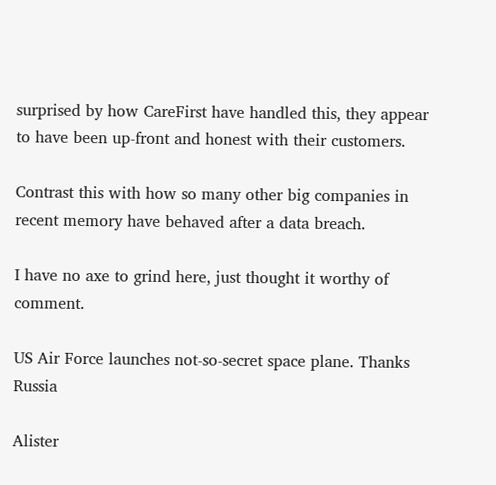surprised by how CareFirst have handled this, they appear to have been up-front and honest with their customers.

Contrast this with how so many other big companies in recent memory have behaved after a data breach.

I have no axe to grind here, just thought it worthy of comment.

US Air Force launches not-so-secret space plane. Thanks Russia

Alister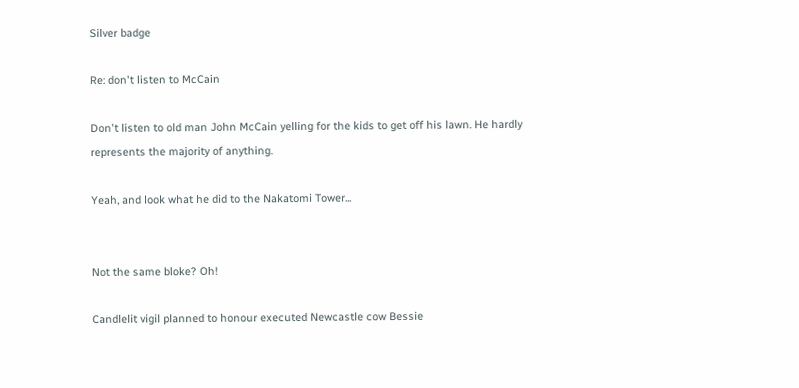Silver badge

Re: don't listen to McCain

Don't listen to old man John McCain yelling for the kids to get off his lawn. He hardly represents the majority of anything.

Yeah, and look what he did to the Nakatomi Tower...


Not the same bloke? Oh!

Candlelit vigil planned to honour executed Newcastle cow Bessie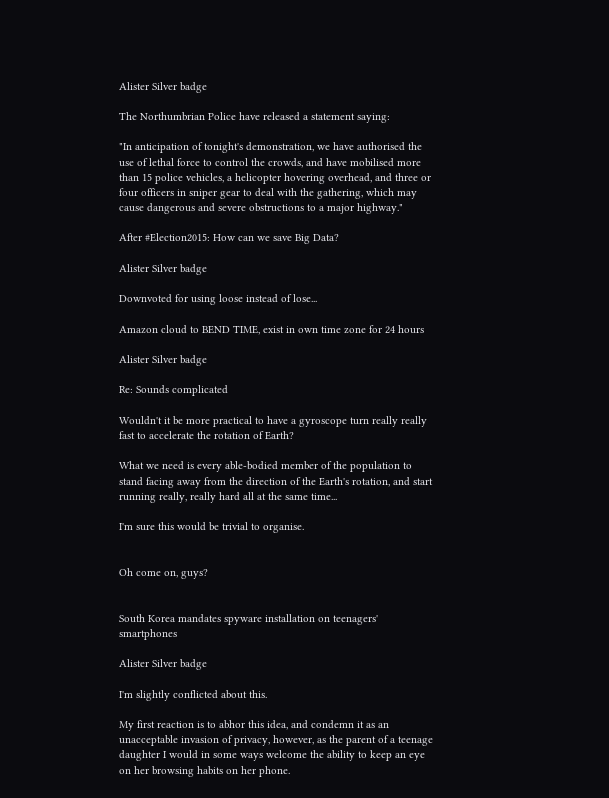Alister Silver badge

The Northumbrian Police have released a statement saying:

"In anticipation of tonight's demonstration, we have authorised the use of lethal force to control the crowds, and have mobilised more than 15 police vehicles, a helicopter hovering overhead, and three or four officers in sniper gear to deal with the gathering, which may cause dangerous and severe obstructions to a major highway."

After #Election2015: How can we save Big Data?

Alister Silver badge

Downvoted for using loose instead of lose...

Amazon cloud to BEND TIME, exist in own time zone for 24 hours

Alister Silver badge

Re: Sounds complicated

Wouldn't it be more practical to have a gyroscope turn really really fast to accelerate the rotation of Earth?

What we need is every able-bodied member of the population to stand facing away from the direction of the Earth's rotation, and start running really, really hard all at the same time...

I'm sure this would be trivial to organise.


Oh come on, guys?


South Korea mandates spyware installation on teenagers' smartphones

Alister Silver badge

I'm slightly conflicted about this.

My first reaction is to abhor this idea, and condemn it as an unacceptable invasion of privacy, however, as the parent of a teenage daughter I would in some ways welcome the ability to keep an eye on her browsing habits on her phone.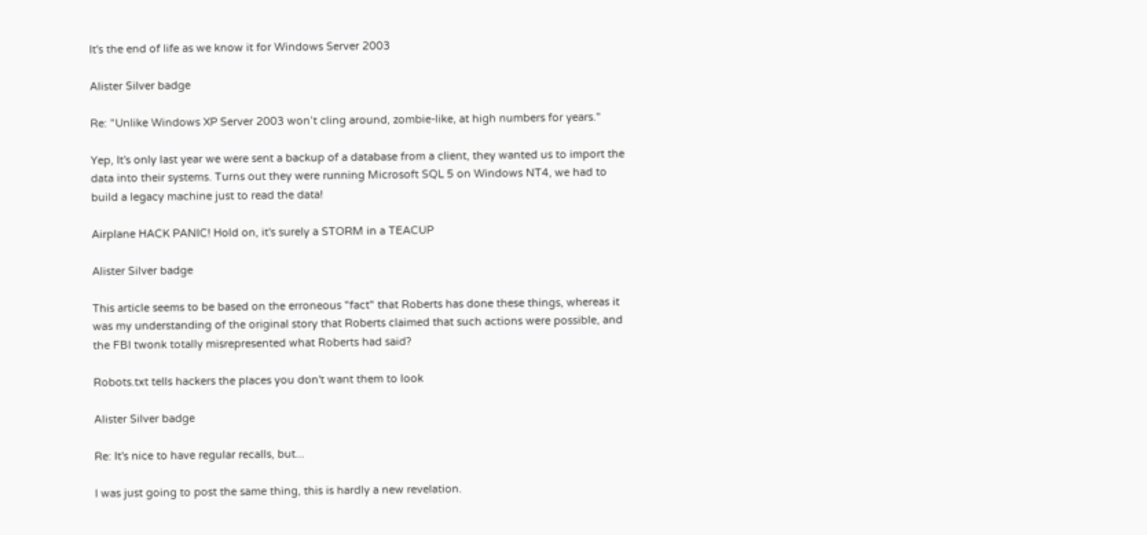It's the end of life as we know it for Windows Server 2003

Alister Silver badge

Re: "Unlike Windows XP Server 2003 won’t cling around, zombie-like, at high numbers for years."

Yep, It's only last year we were sent a backup of a database from a client, they wanted us to import the data into their systems. Turns out they were running Microsoft SQL 5 on Windows NT4, we had to build a legacy machine just to read the data!

Airplane HACK PANIC! Hold on, it's surely a STORM in a TEACUP

Alister Silver badge

This article seems to be based on the erroneous "fact" that Roberts has done these things, whereas it was my understanding of the original story that Roberts claimed that such actions were possible, and the FBI twonk totally misrepresented what Roberts had said?

Robots.txt tells hackers the places you don't want them to look

Alister Silver badge

Re: It's nice to have regular recalls, but...

I was just going to post the same thing, this is hardly a new revelation.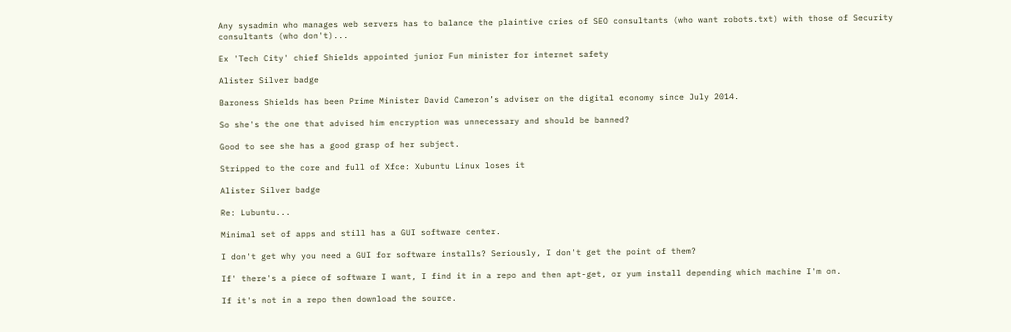Any sysadmin who manages web servers has to balance the plaintive cries of SEO consultants (who want robots.txt) with those of Security consultants (who don't)...

Ex 'Tech City' chief Shields appointed junior Fun minister for internet safety

Alister Silver badge

Baroness Shields has been Prime Minister David Cameron’s adviser on the digital economy since July 2014.

So she's the one that advised him encryption was unnecessary and should be banned?

Good to see she has a good grasp of her subject.

Stripped to the core and full of Xfce: Xubuntu Linux loses it

Alister Silver badge

Re: Lubuntu...

Minimal set of apps and still has a GUI software center.

I don't get why you need a GUI for software installs? Seriously, I don't get the point of them?

If' there's a piece of software I want, I find it in a repo and then apt-get, or yum install depending which machine I'm on.

If it's not in a repo then download the source.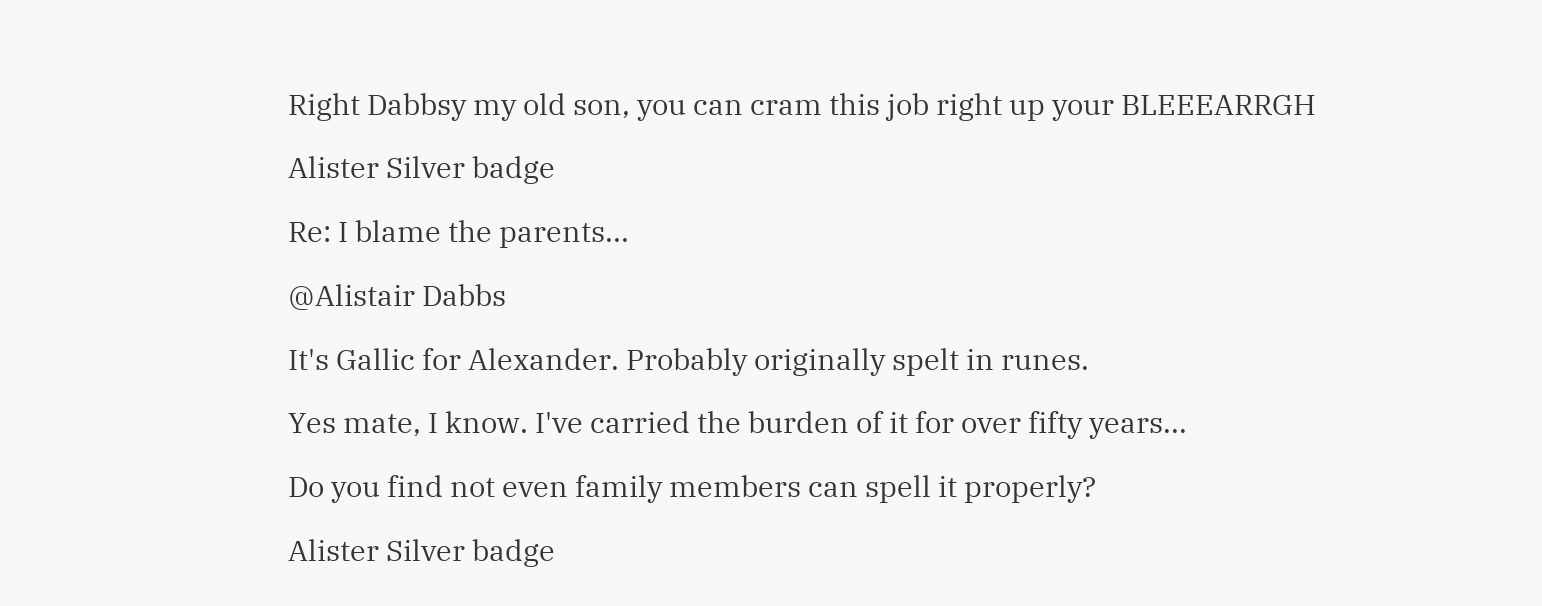Right Dabbsy my old son, you can cram this job right up your BLEEEARRGH

Alister Silver badge

Re: I blame the parents...

@Alistair Dabbs

It's Gallic for Alexander. Probably originally spelt in runes.

Yes mate, I know. I've carried the burden of it for over fifty years...

Do you find not even family members can spell it properly?

Alister Silver badge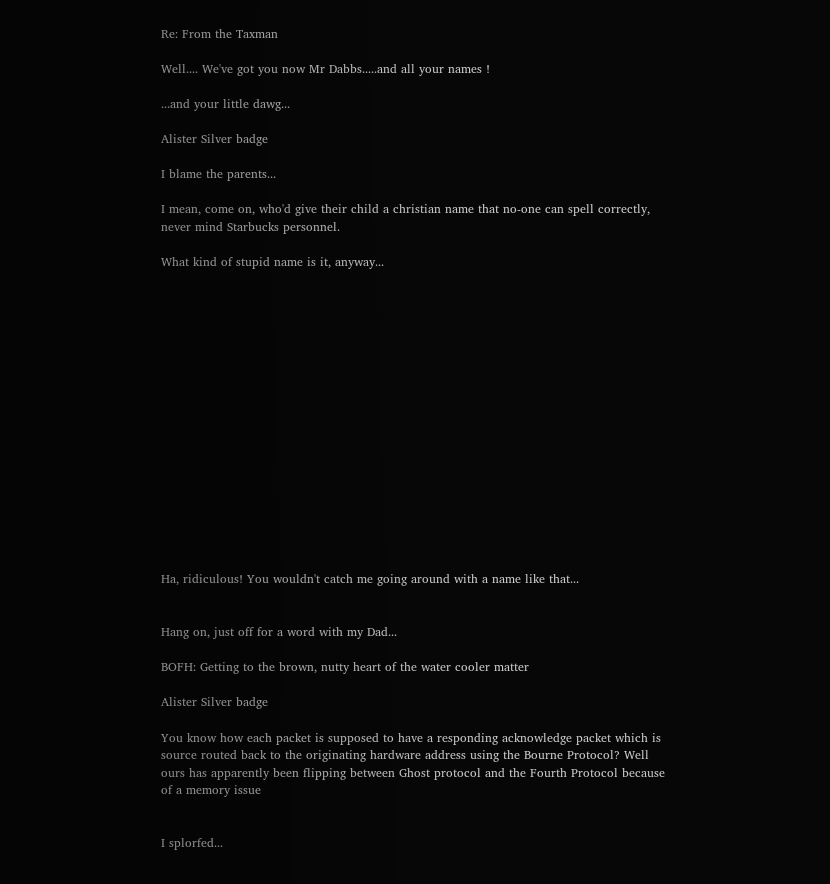Re: From the Taxman

Well.... We've got you now Mr Dabbs.....and all your names !

...and your little dawg...

Alister Silver badge

I blame the parents...

I mean, come on, who'd give their child a christian name that no-one can spell correctly, never mind Starbucks personnel.

What kind of stupid name is it, anyway...

















Ha, ridiculous! You wouldn't catch me going around with a name like that...


Hang on, just off for a word with my Dad...

BOFH: Getting to the brown, nutty heart of the water cooler matter

Alister Silver badge

You know how each packet is supposed to have a responding acknowledge packet which is source routed back to the originating hardware address using the Bourne Protocol? Well ours has apparently been flipping between Ghost protocol and the Fourth Protocol because of a memory issue


I splorfed...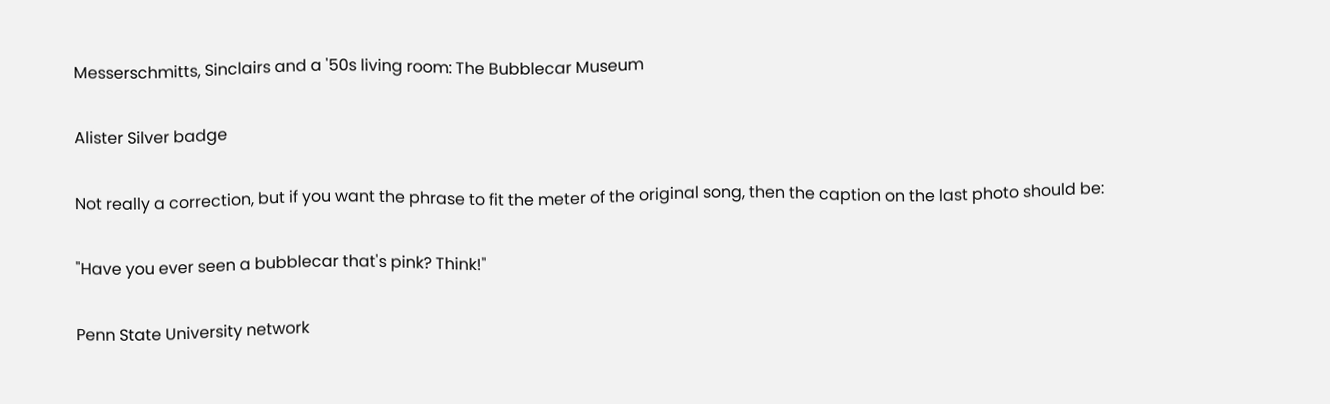Messerschmitts, Sinclairs and a '50s living room: The Bubblecar Museum

Alister Silver badge

Not really a correction, but if you want the phrase to fit the meter of the original song, then the caption on the last photo should be:

"Have you ever seen a bubblecar that's pink? Think!"

Penn State University network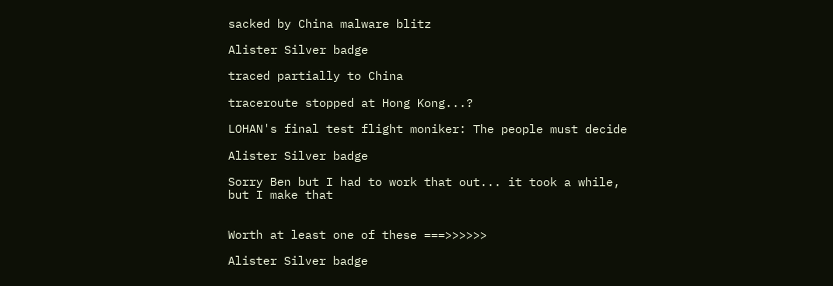sacked by China malware blitz

Alister Silver badge

traced partially to China

traceroute stopped at Hong Kong...?

LOHAN's final test flight moniker: The people must decide

Alister Silver badge

Sorry Ben but I had to work that out... it took a while, but I make that


Worth at least one of these ===>>>>>>

Alister Silver badge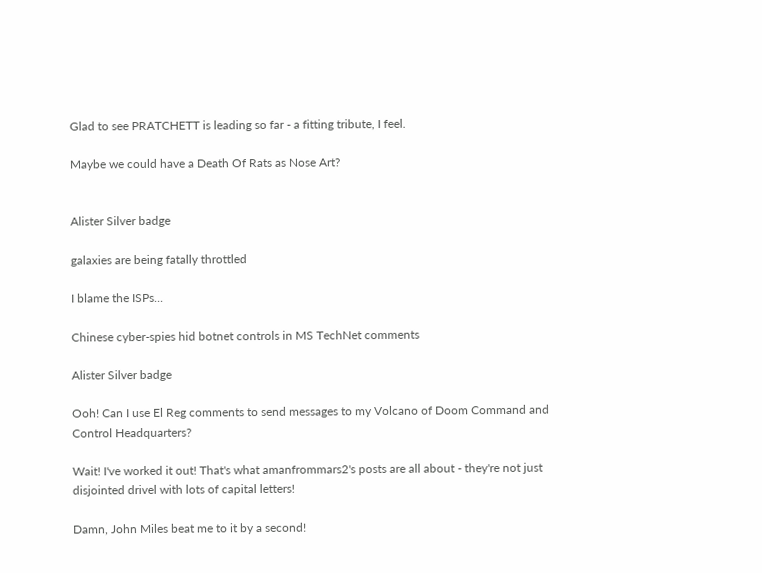Glad to see PRATCHETT is leading so far - a fitting tribute, I feel.

Maybe we could have a Death Of Rats as Nose Art?


Alister Silver badge

galaxies are being fatally throttled

I blame the ISPs...

Chinese cyber-spies hid botnet controls in MS TechNet comments

Alister Silver badge

Ooh! Can I use El Reg comments to send messages to my Volcano of Doom Command and Control Headquarters?

Wait! I've worked it out! That's what amanfrommars2's posts are all about - they're not just disjointed drivel with lots of capital letters!

Damn, John Miles beat me to it by a second!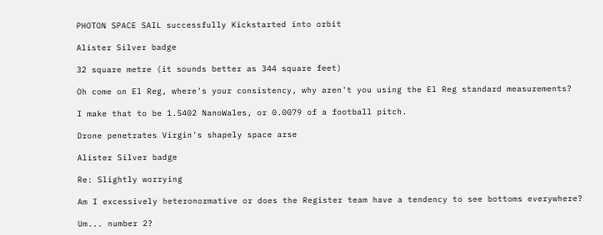PHOTON SPACE SAIL successfully Kickstarted into orbit

Alister Silver badge

32 square metre (it sounds better as 344 square feet)

Oh come on El Reg, where's your consistency, why aren't you using the El Reg standard measurements?

I make that to be 1.5402 NanoWales, or 0.0079 of a football pitch.

Drone penetrates Virgin's shapely space arse

Alister Silver badge

Re: Slightly worrying

Am I excessively heteronormative or does the Register team have a tendency to see bottoms everywhere?

Um... number 2?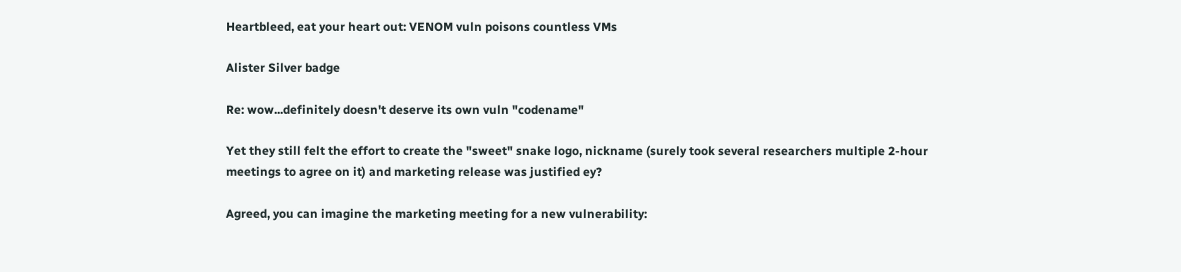Heartbleed, eat your heart out: VENOM vuln poisons countless VMs

Alister Silver badge

Re: wow...definitely doesn't deserve its own vuln "codename"

Yet they still felt the effort to create the "sweet" snake logo, nickname (surely took several researchers multiple 2-hour meetings to agree on it) and marketing release was justified ey?

Agreed, you can imagine the marketing meeting for a new vulnerability: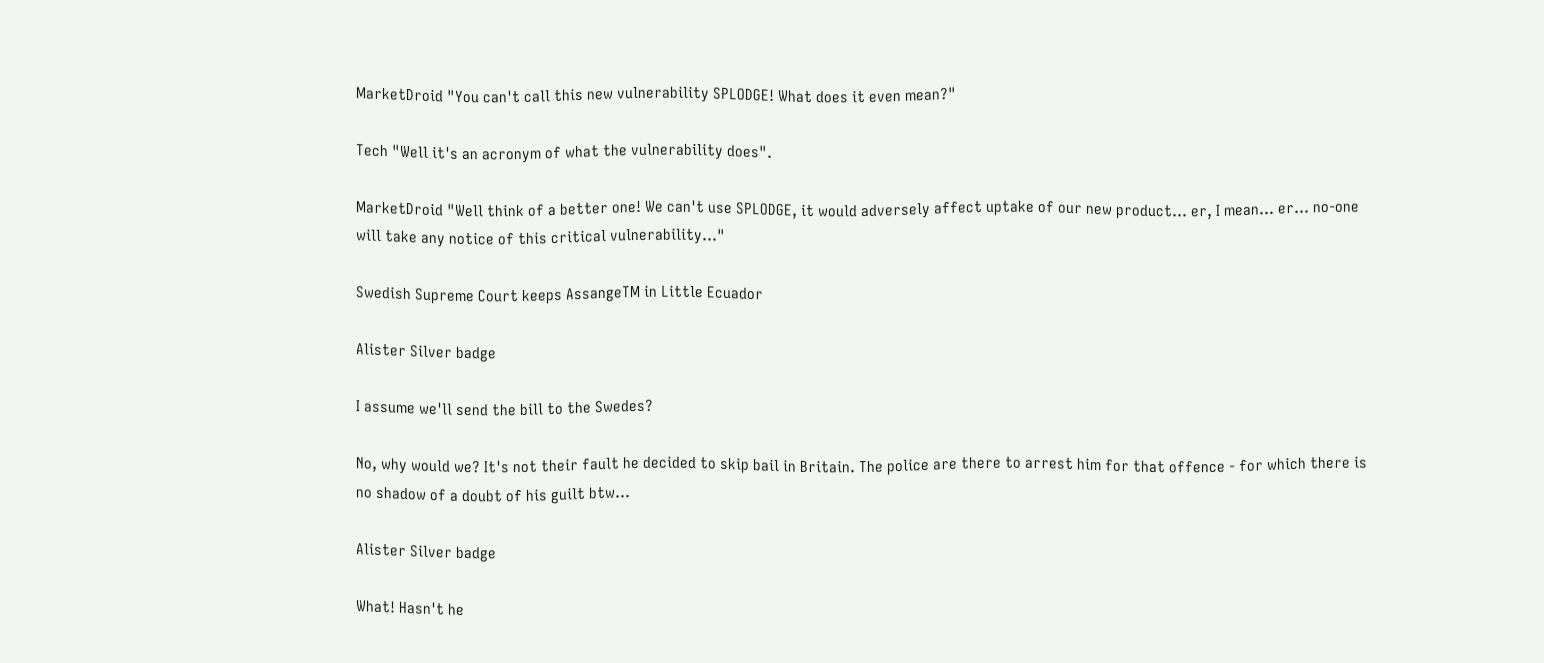MarketDroid "You can't call this new vulnerability SPLODGE! What does it even mean?"

Tech "Well it's an acronym of what the vulnerability does".

MarketDroid "Well think of a better one! We can't use SPLODGE, it would adversely affect uptake of our new product... er, I mean... er... no-one will take any notice of this critical vulnerability..."

Swedish Supreme Court keeps AssangeTM in Little Ecuador

Alister Silver badge

I assume we'll send the bill to the Swedes?

No, why would we? It's not their fault he decided to skip bail in Britain. The police are there to arrest him for that offence - for which there is no shadow of a doubt of his guilt btw...

Alister Silver badge

What! Hasn't he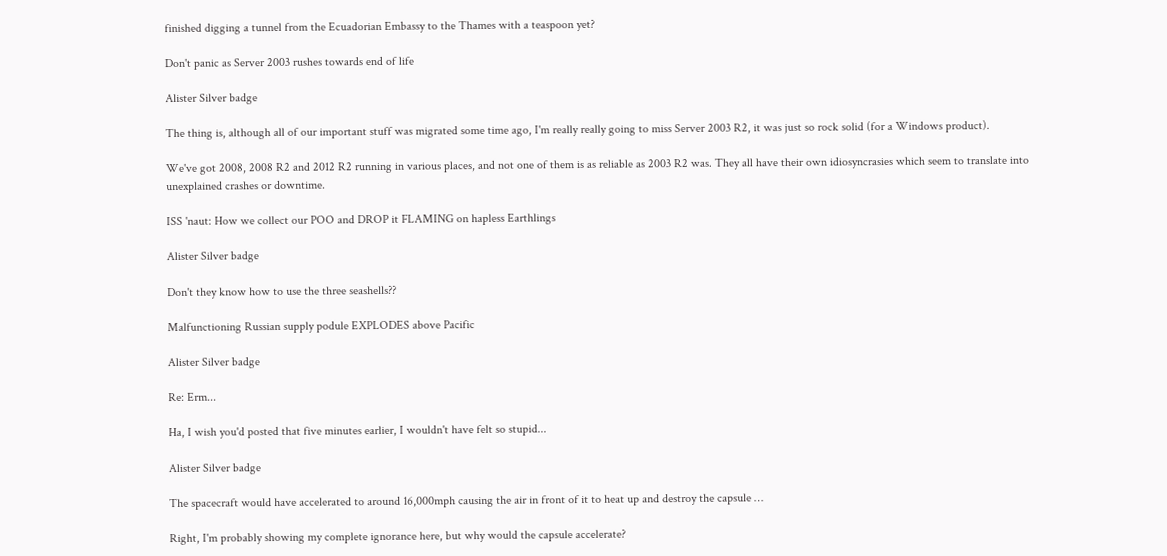finished digging a tunnel from the Ecuadorian Embassy to the Thames with a teaspoon yet?

Don't panic as Server 2003 rushes towards end of life

Alister Silver badge

The thing is, although all of our important stuff was migrated some time ago, I'm really really going to miss Server 2003 R2, it was just so rock solid (for a Windows product).

We've got 2008, 2008 R2 and 2012 R2 running in various places, and not one of them is as reliable as 2003 R2 was. They all have their own idiosyncrasies which seem to translate into unexplained crashes or downtime.

ISS 'naut: How we collect our POO and DROP it FLAMING on hapless Earthlings

Alister Silver badge

Don't they know how to use the three seashells??

Malfunctioning Russian supply podule EXPLODES above Pacific

Alister Silver badge

Re: Erm...

Ha, I wish you'd posted that five minutes earlier, I wouldn't have felt so stupid...

Alister Silver badge

The spacecraft would have accelerated to around 16,000mph causing the air in front of it to heat up and destroy the capsule …

Right, I'm probably showing my complete ignorance here, but why would the capsule accelerate?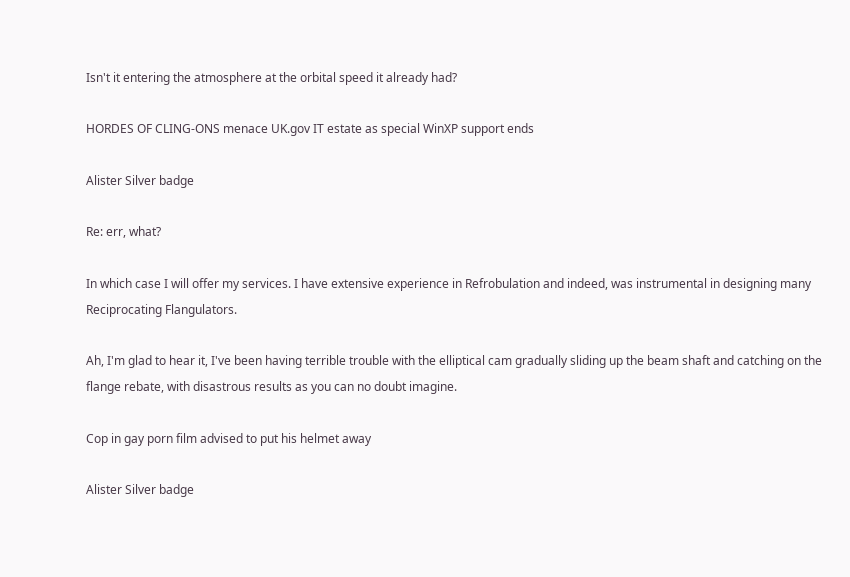Isn't it entering the atmosphere at the orbital speed it already had?

HORDES OF CLING-ONS menace UK.gov IT estate as special WinXP support ends

Alister Silver badge

Re: err, what?

In which case I will offer my services. I have extensive experience in Refrobulation and indeed, was instrumental in designing many Reciprocating Flangulators.

Ah, I'm glad to hear it, I've been having terrible trouble with the elliptical cam gradually sliding up the beam shaft and catching on the flange rebate, with disastrous results as you can no doubt imagine.

Cop in gay porn film advised to put his helmet away

Alister Silver badge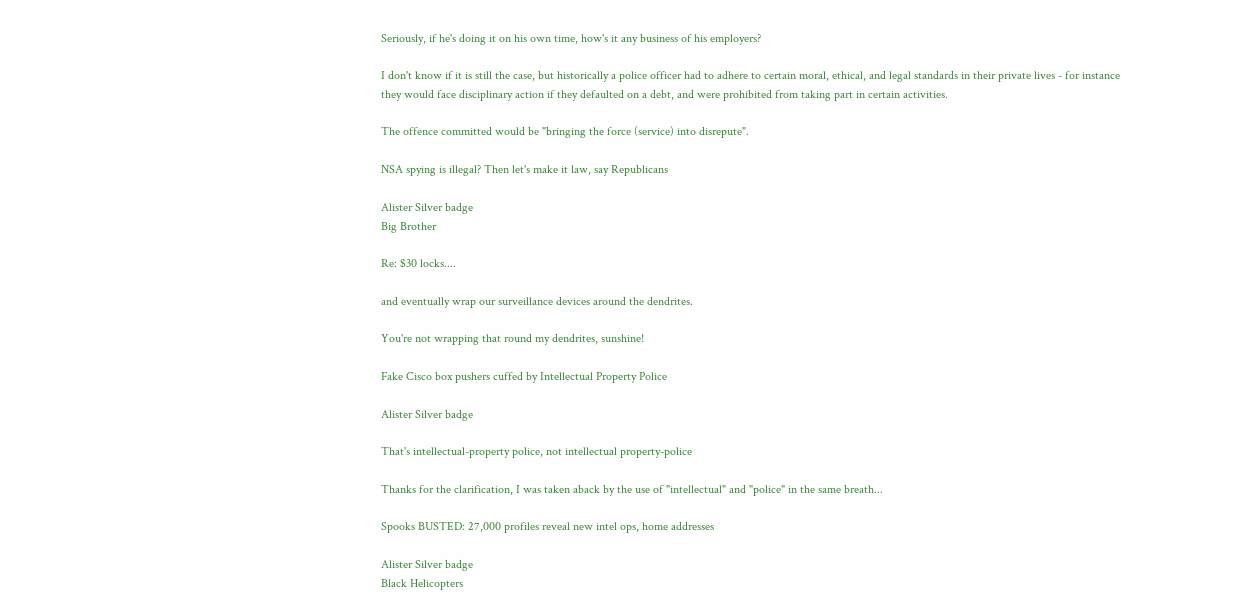Seriously, if he's doing it on his own time, how's it any business of his employers?

I don't know if it is still the case, but historically a police officer had to adhere to certain moral, ethical, and legal standards in their private lives - for instance they would face disciplinary action if they defaulted on a debt, and were prohibited from taking part in certain activities.

The offence committed would be "bringing the force (service) into disrepute".

NSA spying is illegal? Then let's make it law, say Republicans

Alister Silver badge
Big Brother

Re: $30 locks....

and eventually wrap our surveillance devices around the dendrites.

You're not wrapping that round my dendrites, sunshine!

Fake Cisco box pushers cuffed by Intellectual Property Police

Alister Silver badge

That's intellectual-property police, not intellectual property-police

Thanks for the clarification, I was taken aback by the use of "intellectual" and "police" in the same breath...

Spooks BUSTED: 27,000 profiles reveal new intel ops, home addresses

Alister Silver badge
Black Helicopters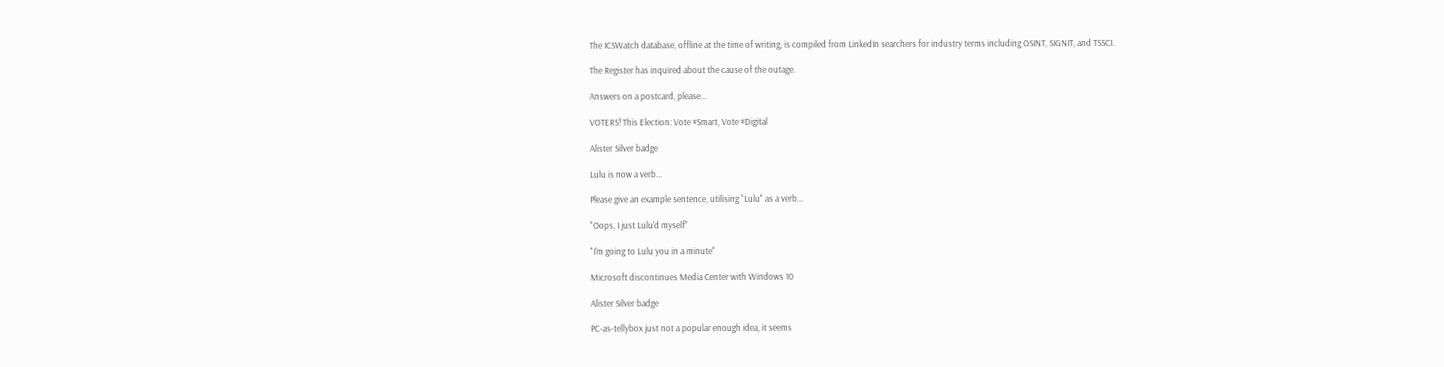The ICSWatch database, offline at the time of writing, is compiled from LinkedIn searchers for industry terms including OSINT, SIGNIT, and TSSCI.

The Register has inquired about the cause of the outage.

Answers on a postcard, please...

VOTERS! This Election: Vote #Smart, Vote #Digital

Alister Silver badge

Lulu is now a verb...

Please give an example sentence, utilising "Lulu" as a verb...

"Oops, I just Lulu'd myself"

"I'm going to Lulu you in a minute"

Microsoft discontinues Media Center with Windows 10

Alister Silver badge

PC-as-tellybox just not a popular enough idea, it seems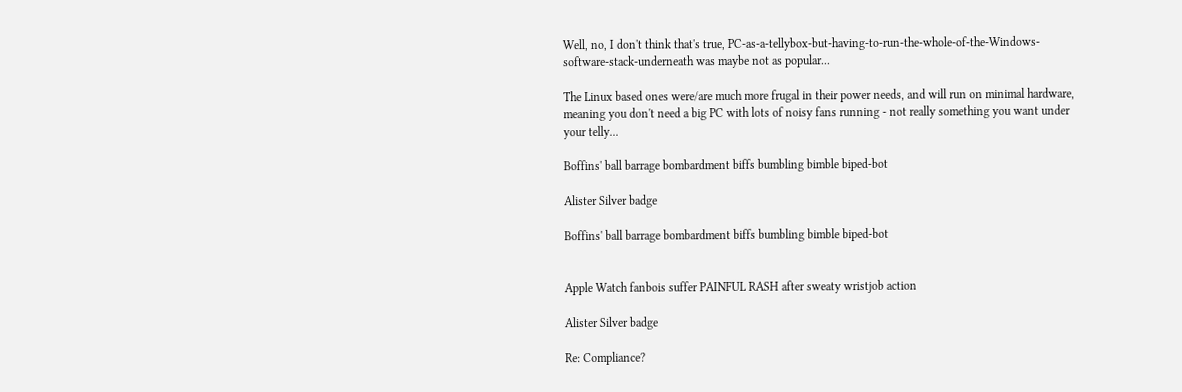Well, no, I don't think that's true, PC-as-a-tellybox-but-having-to-run-the-whole-of-the-Windows-software-stack-underneath was maybe not as popular...

The Linux based ones were/are much more frugal in their power needs, and will run on minimal hardware, meaning you don't need a big PC with lots of noisy fans running - not really something you want under your telly...

Boffins' ball barrage bombardment biffs bumbling bimble biped-bot

Alister Silver badge

Boffins' ball barrage bombardment biffs bumbling bimble biped-bot


Apple Watch fanbois suffer PAINFUL RASH after sweaty wristjob action

Alister Silver badge

Re: Compliance?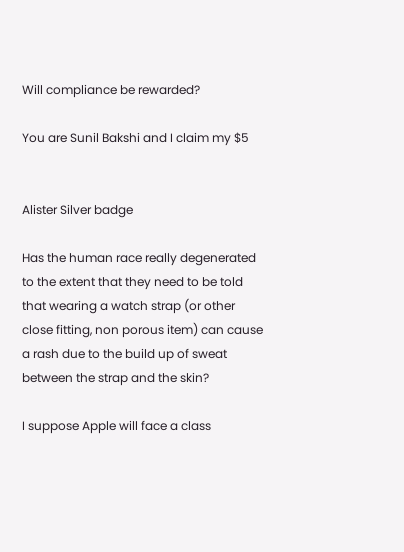Will compliance be rewarded?

You are Sunil Bakshi and I claim my $5


Alister Silver badge

Has the human race really degenerated to the extent that they need to be told that wearing a watch strap (or other close fitting, non porous item) can cause a rash due to the build up of sweat between the strap and the skin?

I suppose Apple will face a class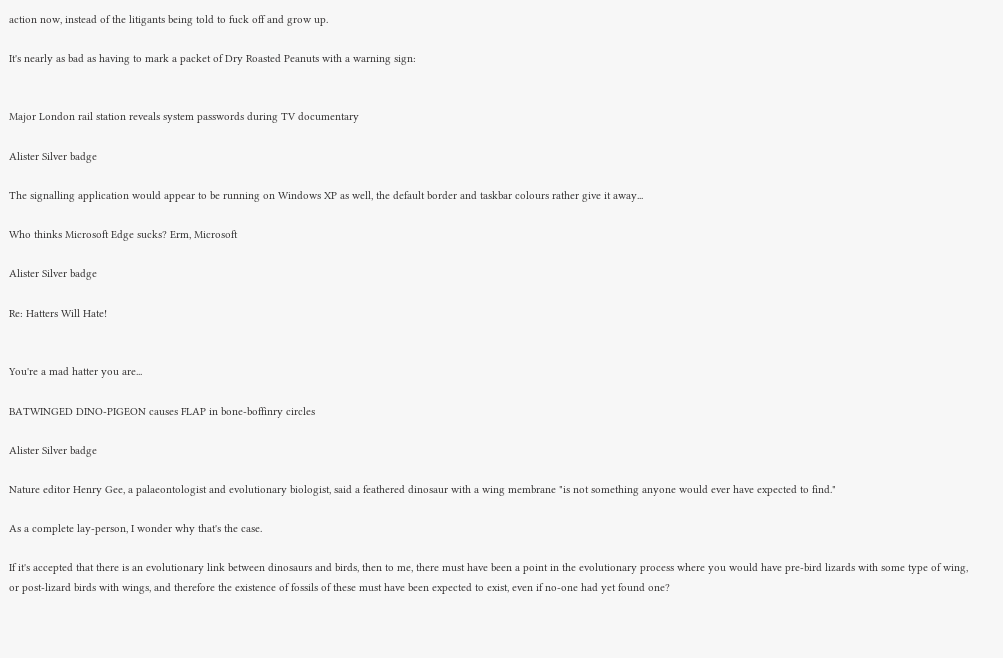action now, instead of the litigants being told to fuck off and grow up.

It's nearly as bad as having to mark a packet of Dry Roasted Peanuts with a warning sign:


Major London rail station reveals system passwords during TV documentary

Alister Silver badge

The signalling application would appear to be running on Windows XP as well, the default border and taskbar colours rather give it away...

Who thinks Microsoft Edge sucks? Erm, Microsoft

Alister Silver badge

Re: Hatters Will Hate!


You're a mad hatter you are...

BATWINGED DINO-PIGEON causes FLAP in bone-boffinry circles

Alister Silver badge

Nature editor Henry Gee, a palaeontologist and evolutionary biologist, said a feathered dinosaur with a wing membrane "is not something anyone would ever have expected to find."

As a complete lay-person, I wonder why that's the case.

If it's accepted that there is an evolutionary link between dinosaurs and birds, then to me, there must have been a point in the evolutionary process where you would have pre-bird lizards with some type of wing, or post-lizard birds with wings, and therefore the existence of fossils of these must have been expected to exist, even if no-one had yet found one?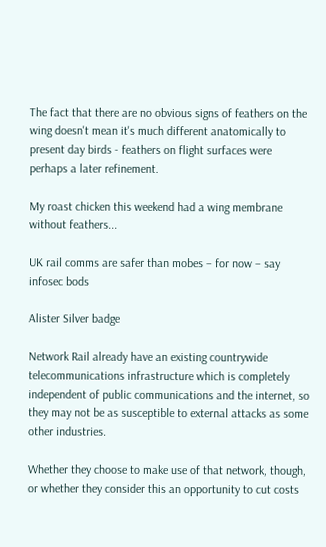The fact that there are no obvious signs of feathers on the wing doesn't mean it's much different anatomically to present day birds - feathers on flight surfaces were perhaps a later refinement.

My roast chicken this weekend had a wing membrane without feathers...

UK rail comms are safer than mobes – for now – say infosec bods

Alister Silver badge

Network Rail already have an existing countrywide telecommunications infrastructure which is completely independent of public communications and the internet, so they may not be as susceptible to external attacks as some other industries.

Whether they choose to make use of that network, though, or whether they consider this an opportunity to cut costs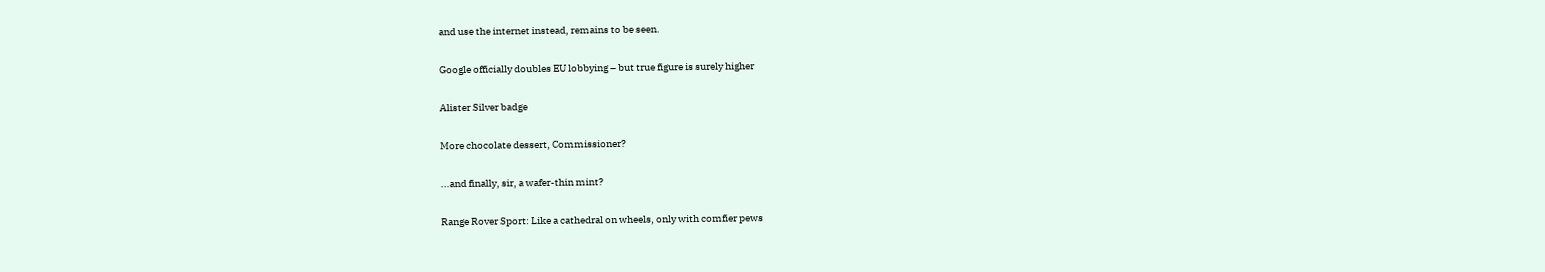and use the internet instead, remains to be seen.

Google officially doubles EU lobbying – but true figure is surely higher

Alister Silver badge

More chocolate dessert, Commissioner?

...and finally, sir, a wafer-thin mint?

Range Rover Sport: Like a cathedral on wheels, only with comfier pews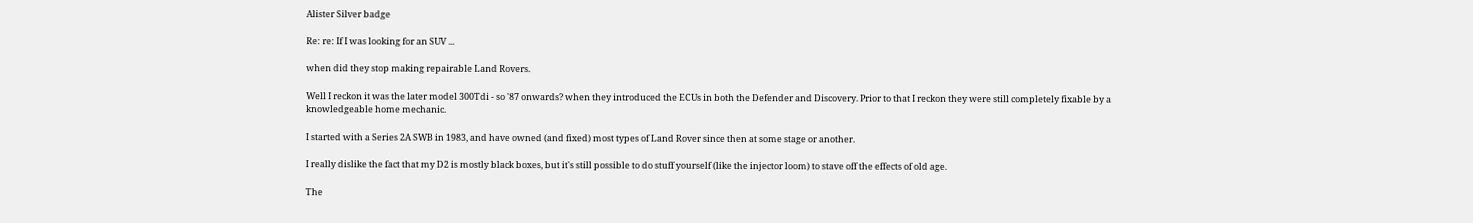Alister Silver badge

Re: re: If I was looking for an SUV ...

when did they stop making repairable Land Rovers.

Well I reckon it was the later model 300Tdi - so '87 onwards? when they introduced the ECUs in both the Defender and Discovery. Prior to that I reckon they were still completely fixable by a knowledgeable home mechanic.

I started with a Series 2A SWB in 1983, and have owned (and fixed) most types of Land Rover since then at some stage or another.

I really dislike the fact that my D2 is mostly black boxes, but it's still possible to do stuff yourself (like the injector loom) to stave off the effects of old age.

The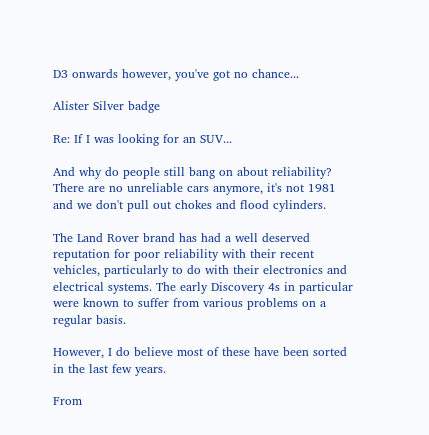D3 onwards however, you've got no chance...

Alister Silver badge

Re: If I was looking for an SUV...

And why do people still bang on about reliability? There are no unreliable cars anymore, it's not 1981 and we don't pull out chokes and flood cylinders.

The Land Rover brand has had a well deserved reputation for poor reliability with their recent vehicles, particularly to do with their electronics and electrical systems. The early Discovery 4s in particular were known to suffer from various problems on a regular basis.

However, I do believe most of these have been sorted in the last few years.

From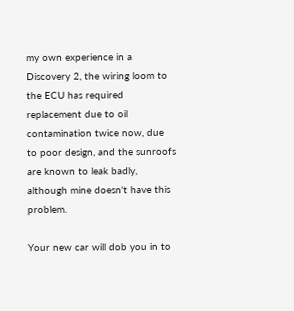my own experience in a Discovery 2, the wiring loom to the ECU has required replacement due to oil contamination twice now, due to poor design, and the sunroofs are known to leak badly, although mine doesn't have this problem.

Your new car will dob you in to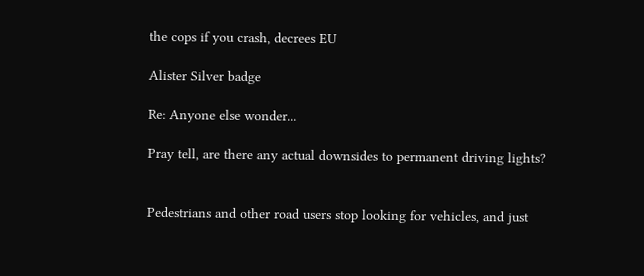the cops if you crash, decrees EU

Alister Silver badge

Re: Anyone else wonder...

Pray tell, are there any actual downsides to permanent driving lights?


Pedestrians and other road users stop looking for vehicles, and just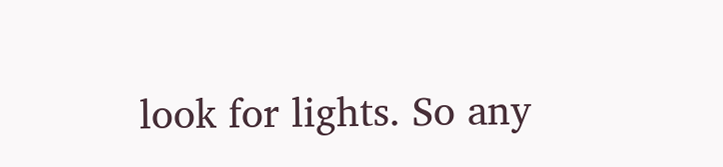look for lights. So any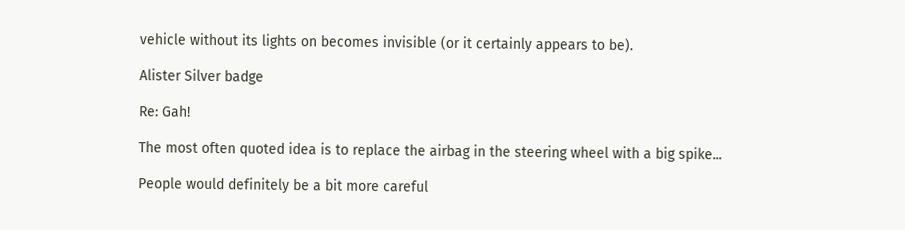vehicle without its lights on becomes invisible (or it certainly appears to be).

Alister Silver badge

Re: Gah!

The most often quoted idea is to replace the airbag in the steering wheel with a big spike...

People would definitely be a bit more careful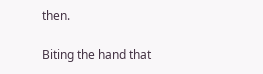then.

Biting the hand that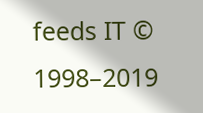feeds IT © 1998–2019